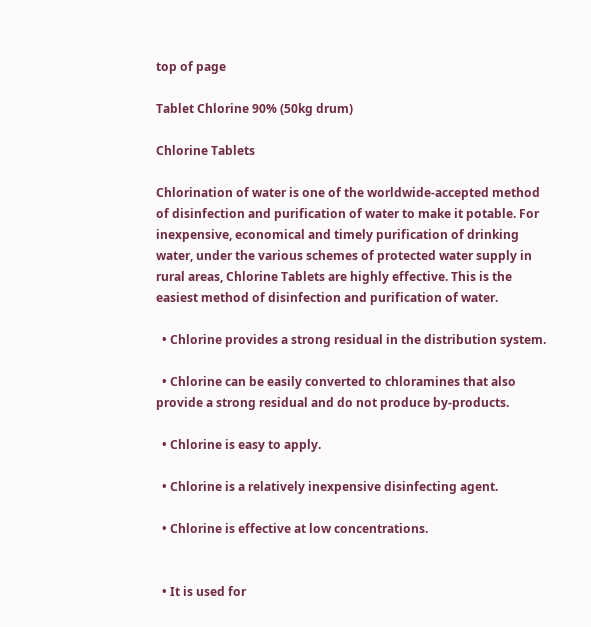top of page

Tablet Chlorine 90% (50kg drum)

Chlorine Tablets

Chlorination of water is one of the worldwide-accepted method of disinfection and purification of water to make it potable. For inexpensive, economical and timely purification of drinking water, under the various schemes of protected water supply in rural areas, Chlorine Tablets are highly effective. This is the easiest method of disinfection and purification of water.

  • Chlorine provides a strong residual in the distribution system.

  • Chlorine can be easily converted to chloramines that also provide a strong residual and do not produce by-products.

  • Chlorine is easy to apply.

  • Chlorine is a relatively inexpensive disinfecting agent.

  • Chlorine is effective at low concentrations.


  • It is used for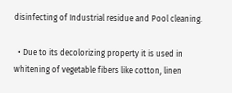disinfecting of Industrial residue and Pool cleaning.

  • Due to its decolorizing property it is used in whitening of vegetable fibers like cotton, linen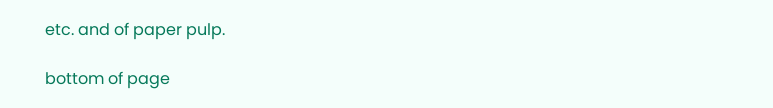etc. and of paper pulp.

bottom of page